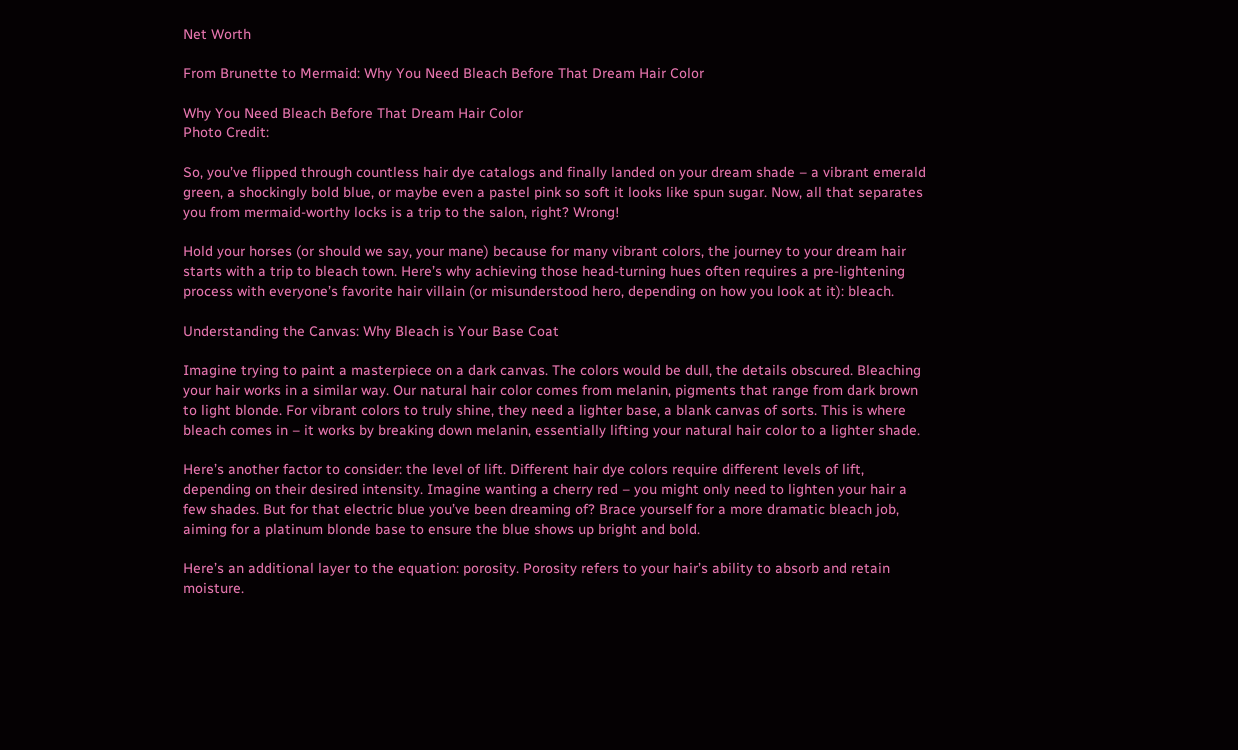Net Worth

From Brunette to Mermaid: Why You Need Bleach Before That Dream Hair Color

Why You Need Bleach Before That Dream Hair Color
Photo Credit:

So, you’ve flipped through countless hair dye catalogs and finally landed on your dream shade – a vibrant emerald green, a shockingly bold blue, or maybe even a pastel pink so soft it looks like spun sugar. Now, all that separates you from mermaid-worthy locks is a trip to the salon, right? Wrong!

Hold your horses (or should we say, your mane) because for many vibrant colors, the journey to your dream hair starts with a trip to bleach town. Here’s why achieving those head-turning hues often requires a pre-lightening process with everyone’s favorite hair villain (or misunderstood hero, depending on how you look at it): bleach.

Understanding the Canvas: Why Bleach is Your Base Coat

Imagine trying to paint a masterpiece on a dark canvas. The colors would be dull, the details obscured. Bleaching your hair works in a similar way. Our natural hair color comes from melanin, pigments that range from dark brown to light blonde. For vibrant colors to truly shine, they need a lighter base, a blank canvas of sorts. This is where bleach comes in – it works by breaking down melanin, essentially lifting your natural hair color to a lighter shade.

Here’s another factor to consider: the level of lift. Different hair dye colors require different levels of lift, depending on their desired intensity. Imagine wanting a cherry red – you might only need to lighten your hair a few shades. But for that electric blue you’ve been dreaming of? Brace yourself for a more dramatic bleach job, aiming for a platinum blonde base to ensure the blue shows up bright and bold.

Here’s an additional layer to the equation: porosity. Porosity refers to your hair’s ability to absorb and retain moisture.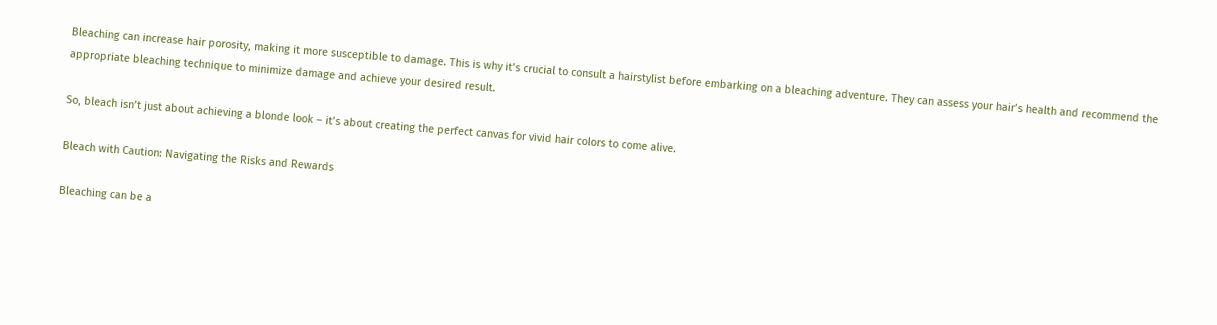Bleaching can increase hair porosity, making it more susceptible to damage. This is why it’s crucial to consult a hairstylist before embarking on a bleaching adventure. They can assess your hair’s health and recommend the appropriate bleaching technique to minimize damage and achieve your desired result.

So, bleach isn’t just about achieving a blonde look – it’s about creating the perfect canvas for vivid hair colors to come alive.

Bleach with Caution: Navigating the Risks and Rewards

Bleaching can be a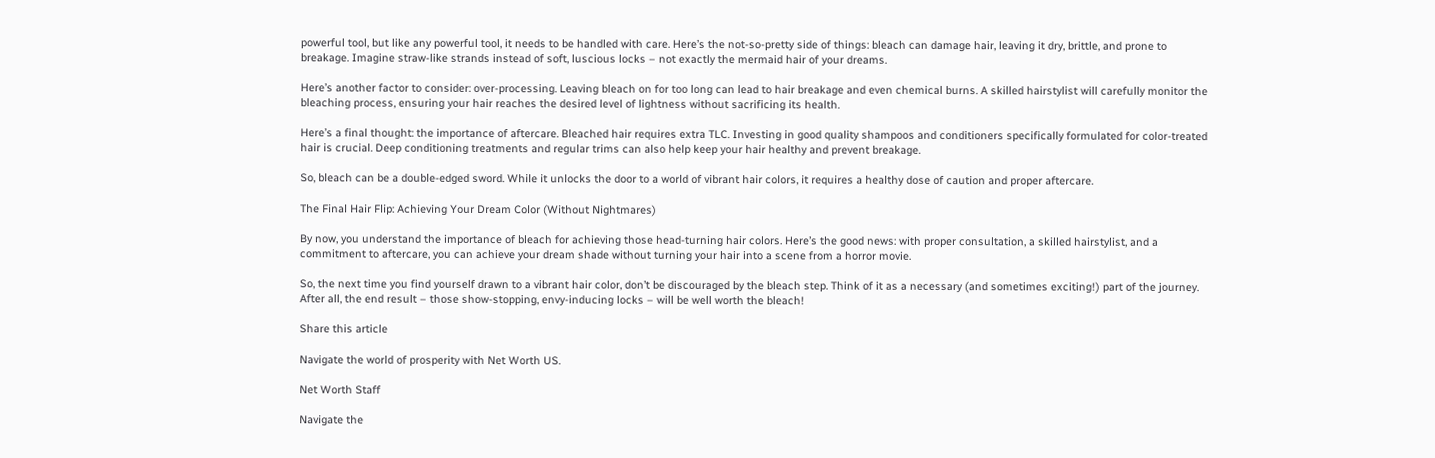powerful tool, but like any powerful tool, it needs to be handled with care. Here’s the not-so-pretty side of things: bleach can damage hair, leaving it dry, brittle, and prone to breakage. Imagine straw-like strands instead of soft, luscious locks – not exactly the mermaid hair of your dreams.

Here’s another factor to consider: over-processing. Leaving bleach on for too long can lead to hair breakage and even chemical burns. A skilled hairstylist will carefully monitor the bleaching process, ensuring your hair reaches the desired level of lightness without sacrificing its health.

Here’s a final thought: the importance of aftercare. Bleached hair requires extra TLC. Investing in good quality shampoos and conditioners specifically formulated for color-treated hair is crucial. Deep conditioning treatments and regular trims can also help keep your hair healthy and prevent breakage.

So, bleach can be a double-edged sword. While it unlocks the door to a world of vibrant hair colors, it requires a healthy dose of caution and proper aftercare.

The Final Hair Flip: Achieving Your Dream Color (Without Nightmares)

By now, you understand the importance of bleach for achieving those head-turning hair colors. Here’s the good news: with proper consultation, a skilled hairstylist, and a commitment to aftercare, you can achieve your dream shade without turning your hair into a scene from a horror movie.

So, the next time you find yourself drawn to a vibrant hair color, don’t be discouraged by the bleach step. Think of it as a necessary (and sometimes exciting!) part of the journey. After all, the end result – those show-stopping, envy-inducing locks – will be well worth the bleach!

Share this article

Navigate the world of prosperity with Net Worth US.

Net Worth Staff

Navigate the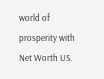world of prosperity with Net Worth US.